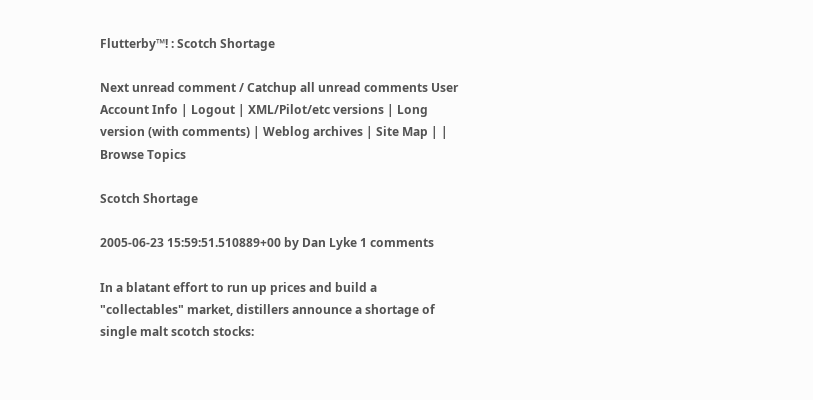Flutterby™! : Scotch Shortage

Next unread comment / Catchup all unread comments User Account Info | Logout | XML/Pilot/etc versions | Long version (with comments) | Weblog archives | Site Map | | Browse Topics

Scotch Shortage

2005-06-23 15:59:51.510889+00 by Dan Lyke 1 comments

In a blatant effort to run up prices and build a "collectables" market, distillers announce a shortage of single malt scotch stocks: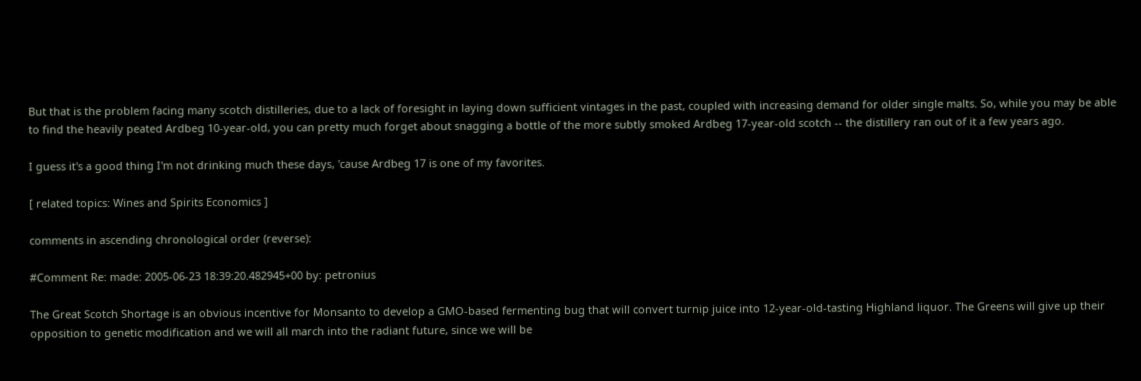But that is the problem facing many scotch distilleries, due to a lack of foresight in laying down sufficient vintages in the past, coupled with increasing demand for older single malts. So, while you may be able to find the heavily peated Ardbeg 10-year-old, you can pretty much forget about snagging a bottle of the more subtly smoked Ardbeg 17-year-old scotch -- the distillery ran out of it a few years ago.

I guess it's a good thing I'm not drinking much these days, 'cause Ardbeg 17 is one of my favorites.

[ related topics: Wines and Spirits Economics ]

comments in ascending chronological order (reverse):

#Comment Re: made: 2005-06-23 18:39:20.482945+00 by: petronius

The Great Scotch Shortage is an obvious incentive for Monsanto to develop a GMO-based fermenting bug that will convert turnip juice into 12-year-old-tasting Highland liquor. The Greens will give up their opposition to genetic modification and we will all march into the radiant future, since we will be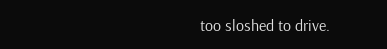too sloshed to drive.